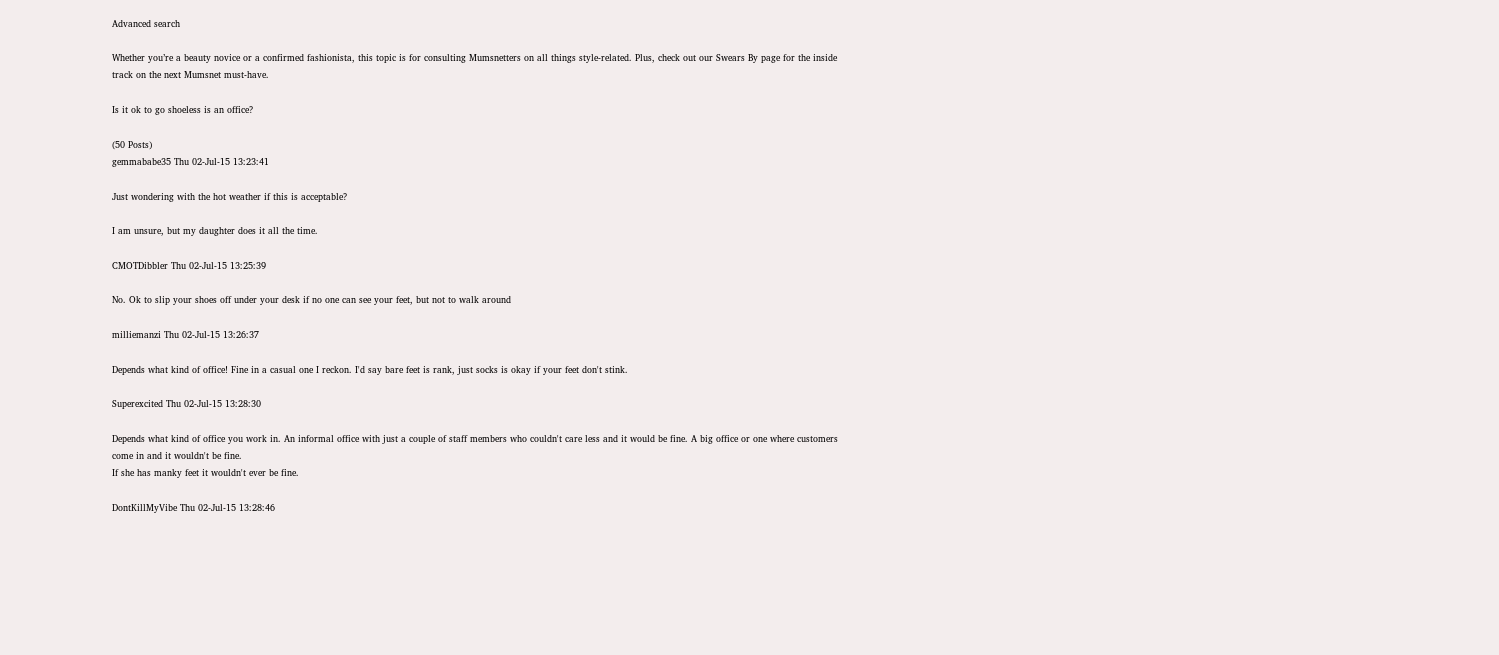Advanced search

Whether you’re a beauty novice or a confirmed fashionista, this topic is for consulting Mumsnetters on all things style-related. Plus, check out our Swears By page for the inside track on the next Mumsnet must-have.

Is it ok to go shoeless is an office?

(50 Posts)
gemmababe35 Thu 02-Jul-15 13:23:41

Just wondering with the hot weather if this is acceptable?

I am unsure, but my daughter does it all the time.

CMOTDibbler Thu 02-Jul-15 13:25:39

No. Ok to slip your shoes off under your desk if no one can see your feet, but not to walk around

milliemanzi Thu 02-Jul-15 13:26:37

Depends what kind of office! Fine in a casual one I reckon. I'd say bare feet is rank, just socks is okay if your feet don't stink.

Superexcited Thu 02-Jul-15 13:28:30

Depends what kind of office you work in. An informal office with just a couple of staff members who couldn't care less and it would be fine. A big office or one where customers come in and it wouldn't be fine.
If she has manky feet it wouldn't ever be fine.

DontKillMyVibe Thu 02-Jul-15 13:28:46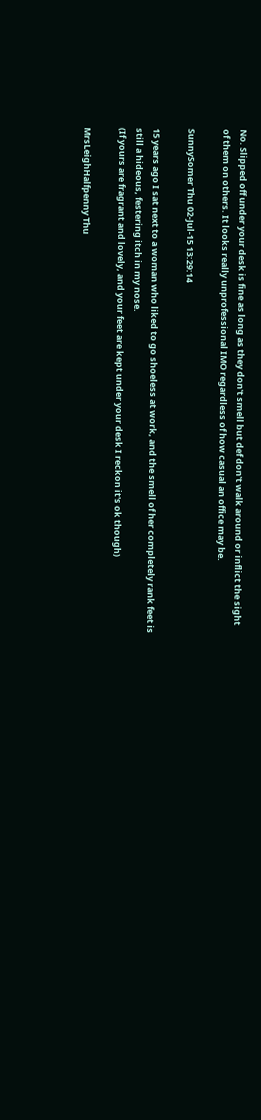No. Slipped off under your desk is fine as long as they don't smell but def don't walk around or inflict the sight of them on others. It looks really unprofessional IMO regardless of how casual an office may be.

SunnySomer Thu 02-Jul-15 13:29:14

15 years ago I sat next to a woman who liked to go shoeless at work, and the smell of her completely rank feet is still a hideous, festering itch in my nose.
(If yours are fragrant and lovely, and your feet are kept under your desk I reckon it's ok though)

MrsLeighHalfpenny Thu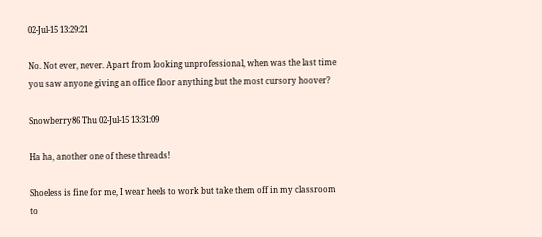02-Jul-15 13:29:21

No. Not ever, never. Apart from looking unprofessional, when was the last time you saw anyone giving an office floor anything but the most cursory hoover?

Snowberry86 Thu 02-Jul-15 13:31:09

Ha ha, another one of these threads!

Shoeless is fine for me, I wear heels to work but take them off in my classroom to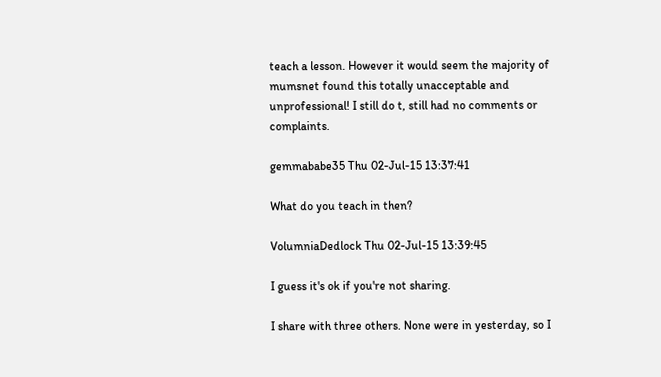teach a lesson. However it would seem the majority of mumsnet found this totally unacceptable and unprofessional! I still do t, still had no comments or complaints.

gemmababe35 Thu 02-Jul-15 13:37:41

What do you teach in then?

VolumniaDedlock Thu 02-Jul-15 13:39:45

I guess it's ok if you're not sharing.

I share with three others. None were in yesterday, so I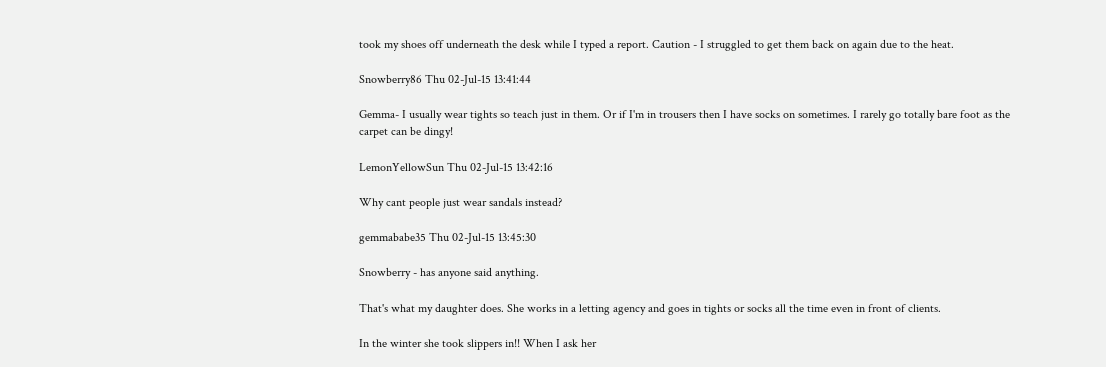took my shoes off underneath the desk while I typed a report. Caution - I struggled to get them back on again due to the heat.

Snowberry86 Thu 02-Jul-15 13:41:44

Gemma- I usually wear tights so teach just in them. Or if I'm in trousers then I have socks on sometimes. I rarely go totally bare foot as the carpet can be dingy!

LemonYellowSun Thu 02-Jul-15 13:42:16

Why cant people just wear sandals instead?

gemmababe35 Thu 02-Jul-15 13:45:30

Snowberry - has anyone said anything.

That's what my daughter does. She works in a letting agency and goes in tights or socks all the time even in front of clients.

In the winter she took slippers in!! When I ask her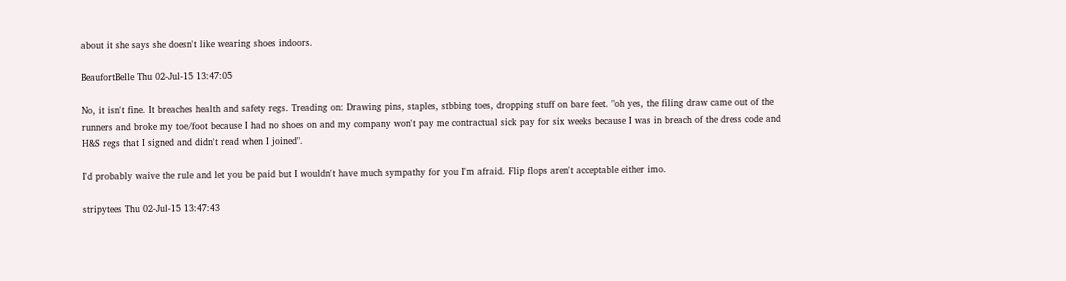about it she says she doesn't like wearing shoes indoors.

BeaufortBelle Thu 02-Jul-15 13:47:05

No, it isn't fine. It breaches health and safety regs. Treading on: Drawing pins, staples, stbbing toes, dropping stuff on bare feet. "oh yes, the filing draw came out of the runners and broke my toe/foot because I had no shoes on and my company won't pay me contractual sick pay for six weeks because I was in breach of the dress code and H&S regs that I signed and didn't read when I joined".

I'd probably waive the rule and let you be paid but I wouldn't have much sympathy for you I'm afraid. Flip flops aren't acceptable either imo.

stripytees Thu 02-Jul-15 13:47:43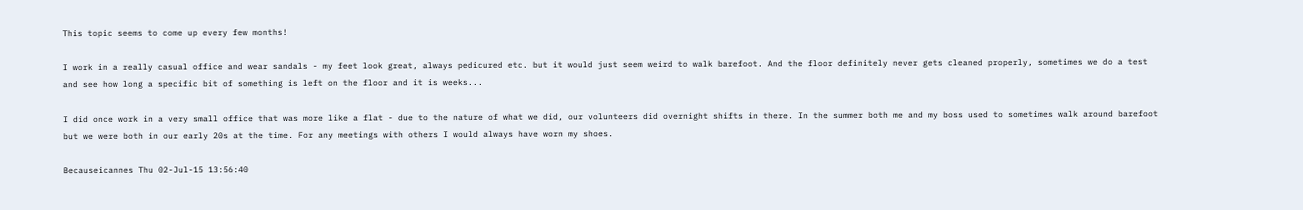This topic seems to come up every few months!

I work in a really casual office and wear sandals - my feet look great, always pedicured etc. but it would just seem weird to walk barefoot. And the floor definitely never gets cleaned properly, sometimes we do a test and see how long a specific bit of something is left on the floor and it is weeks...

I did once work in a very small office that was more like a flat - due to the nature of what we did, our volunteers did overnight shifts in there. In the summer both me and my boss used to sometimes walk around barefoot but we were both in our early 20s at the time. For any meetings with others I would always have worn my shoes.

Becauseicannes Thu 02-Jul-15 13:56:40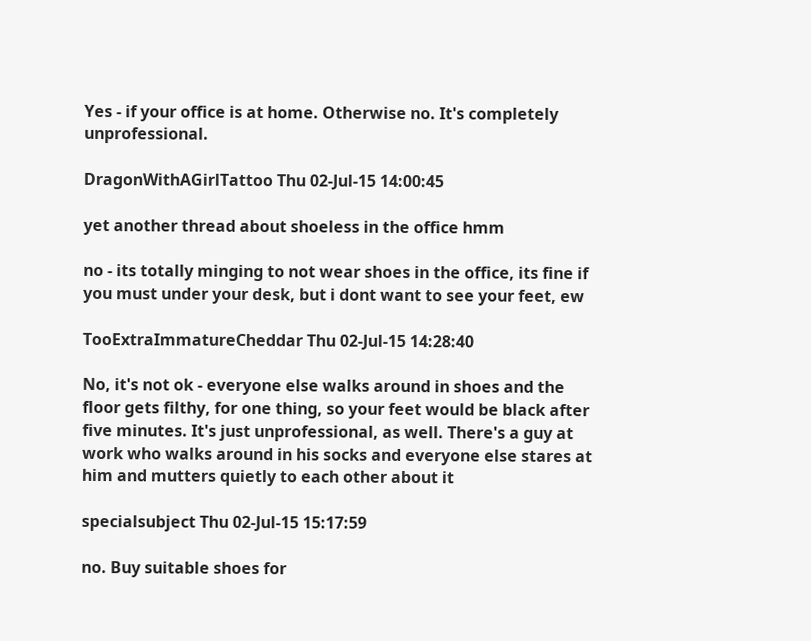Yes - if your office is at home. Otherwise no. It's completely unprofessional.

DragonWithAGirlTattoo Thu 02-Jul-15 14:00:45

yet another thread about shoeless in the office hmm

no - its totally minging to not wear shoes in the office, its fine if you must under your desk, but i dont want to see your feet, ew

TooExtraImmatureCheddar Thu 02-Jul-15 14:28:40

No, it's not ok - everyone else walks around in shoes and the floor gets filthy, for one thing, so your feet would be black after five minutes. It's just unprofessional, as well. There's a guy at work who walks around in his socks and everyone else stares at him and mutters quietly to each other about it

specialsubject Thu 02-Jul-15 15:17:59

no. Buy suitable shoes for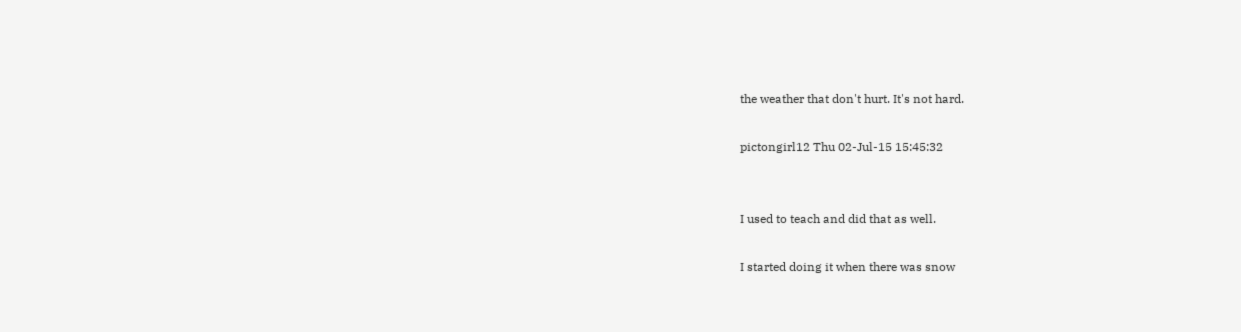the weather that don't hurt. It's not hard.

pictongirl12 Thu 02-Jul-15 15:45:32


I used to teach and did that as well.

I started doing it when there was snow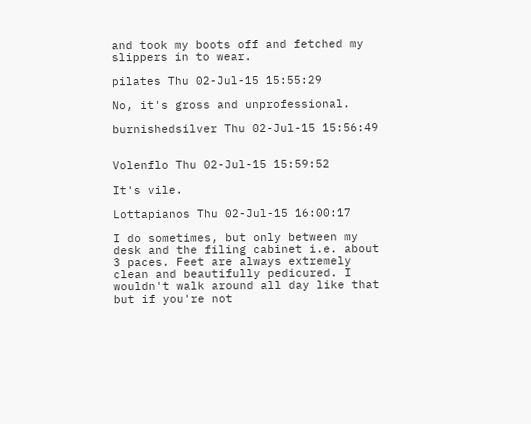and took my boots off and fetched my slippers in to wear.

pilates Thu 02-Jul-15 15:55:29

No, it's gross and unprofessional.

burnishedsilver Thu 02-Jul-15 15:56:49


Volenflo Thu 02-Jul-15 15:59:52

It's vile.

Lottapianos Thu 02-Jul-15 16:00:17

I do sometimes, but only between my desk and the filing cabinet i.e. about 3 paces. Feet are always extremely clean and beautifully pedicured. I wouldn't walk around all day like that but if you're not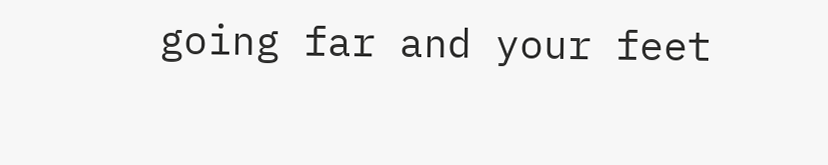going far and your feet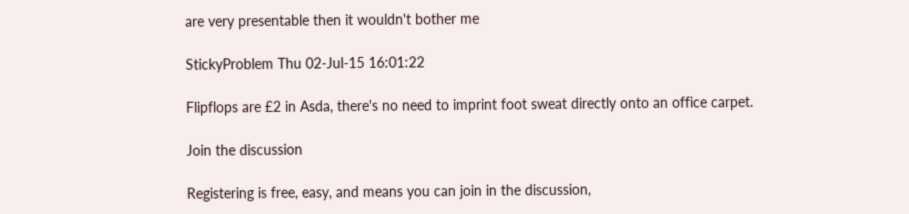are very presentable then it wouldn't bother me

StickyProblem Thu 02-Jul-15 16:01:22

Flipflops are £2 in Asda, there's no need to imprint foot sweat directly onto an office carpet.

Join the discussion

Registering is free, easy, and means you can join in the discussion,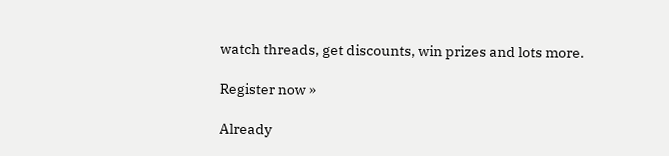watch threads, get discounts, win prizes and lots more.

Register now »

Already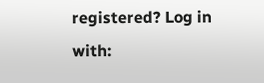registered? Log in with: